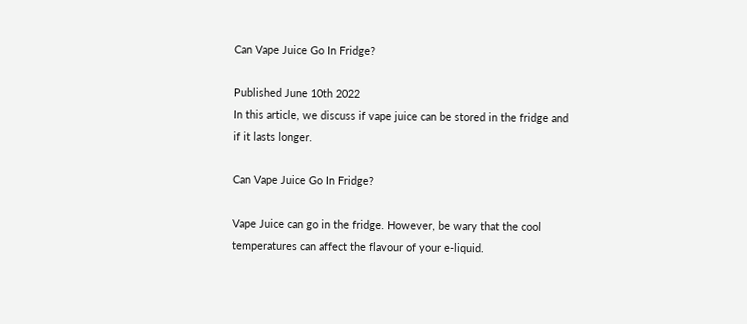Can Vape Juice Go In Fridge?

Published June 10th 2022
In this article, we discuss if vape juice can be stored in the fridge and if it lasts longer.

Can Vape Juice Go In Fridge?

Vape Juice can go in the fridge. However, be wary that the cool temperatures can affect the flavour of your e-liquid.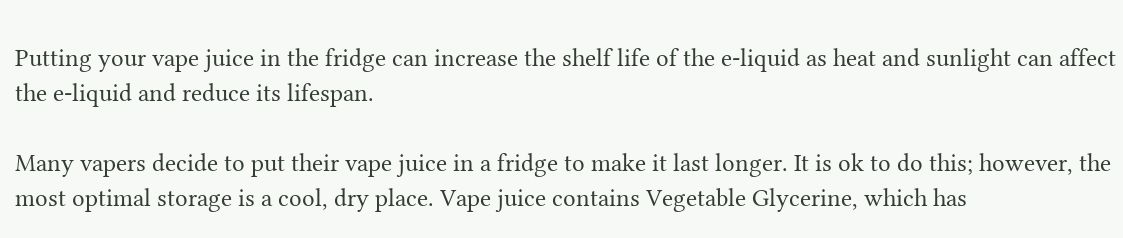Putting your vape juice in the fridge can increase the shelf life of the e-liquid as heat and sunlight can affect the e-liquid and reduce its lifespan.

Many vapers decide to put their vape juice in a fridge to make it last longer. It is ok to do this; however, the most optimal storage is a cool, dry place. Vape juice contains Vegetable Glycerine, which has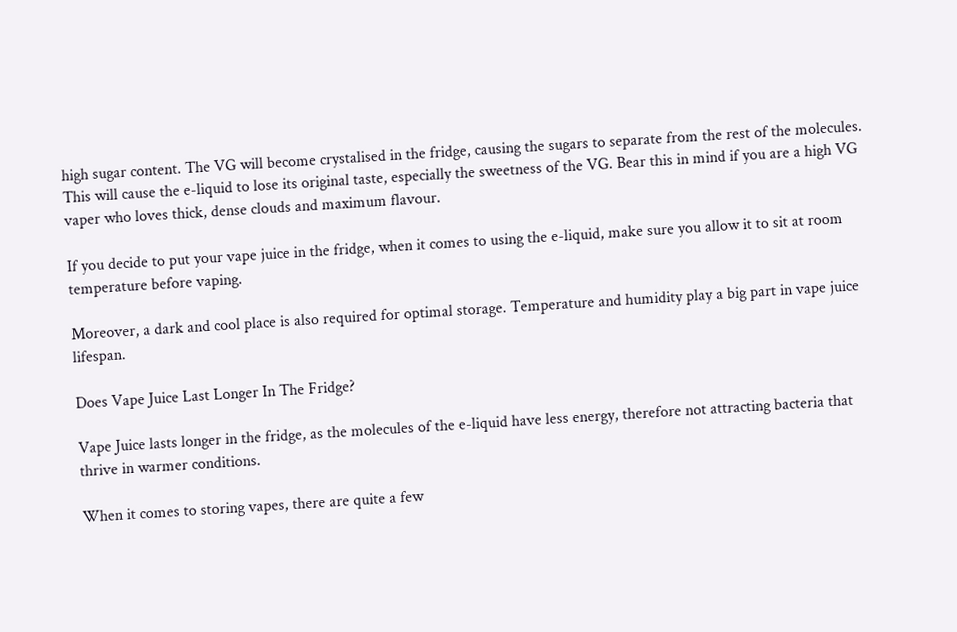high sugar content. The VG will become crystalised in the fridge, causing the sugars to separate from the rest of the molecules. This will cause the e-liquid to lose its original taste, especially the sweetness of the VG. Bear this in mind if you are a high VG vaper who loves thick, dense clouds and maximum flavour.

If you decide to put your vape juice in the fridge, when it comes to using the e-liquid, make sure you allow it to sit at room temperature before vaping.

Moreover, a dark and cool place is also required for optimal storage. Temperature and humidity play a big part in vape juice lifespan.

Does Vape Juice Last Longer In The Fridge?

Vape Juice lasts longer in the fridge, as the molecules of the e-liquid have less energy, therefore not attracting bacteria that thrive in warmer conditions.

When it comes to storing vapes, there are quite a few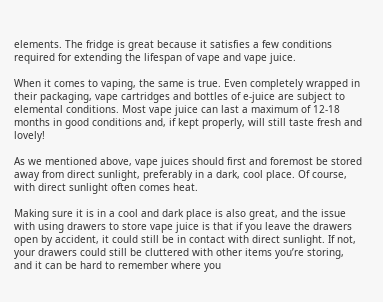elements. The fridge is great because it satisfies a few conditions required for extending the lifespan of vape and vape juice.

When it comes to vaping, the same is true. Even completely wrapped in their packaging, vape cartridges and bottles of e-juice are subject to elemental conditions. Most vape juice can last a maximum of 12-18 months in good conditions and, if kept properly, will still taste fresh and lovely!

As we mentioned above, vape juices should first and foremost be stored away from direct sunlight, preferably in a dark, cool place. Of course, with direct sunlight often comes heat.

Making sure it is in a cool and dark place is also great, and the issue with using drawers to store vape juice is that if you leave the drawers open by accident, it could still be in contact with direct sunlight. If not, your drawers could still be cluttered with other items you’re storing, and it can be hard to remember where you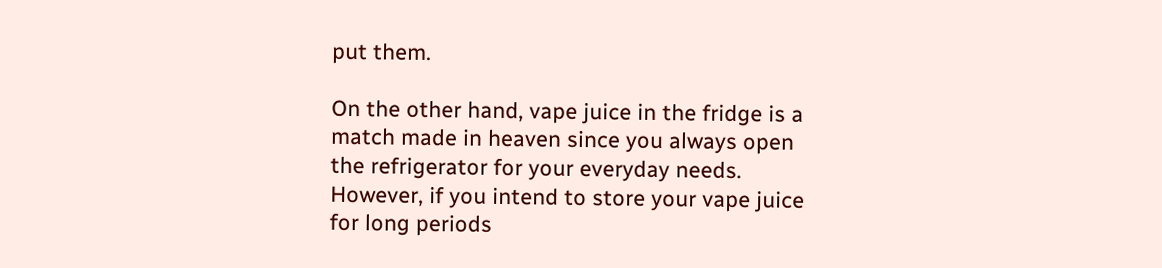put them.

On the other hand, vape juice in the fridge is a match made in heaven since you always open the refrigerator for your everyday needs. However, if you intend to store your vape juice for long periods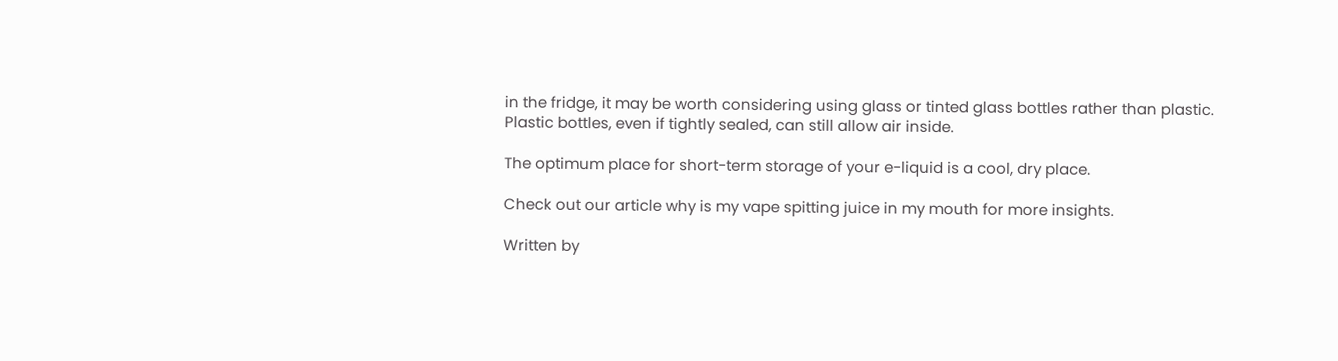in the fridge, it may be worth considering using glass or tinted glass bottles rather than plastic. Plastic bottles, even if tightly sealed, can still allow air inside.

The optimum place for short-term storage of your e-liquid is a cool, dry place.

Check out our article why is my vape spitting juice in my mouth for more insights.

Written by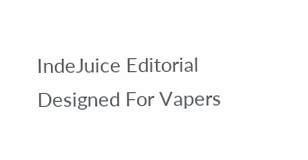IndeJuice Editorial
Designed For Vapers